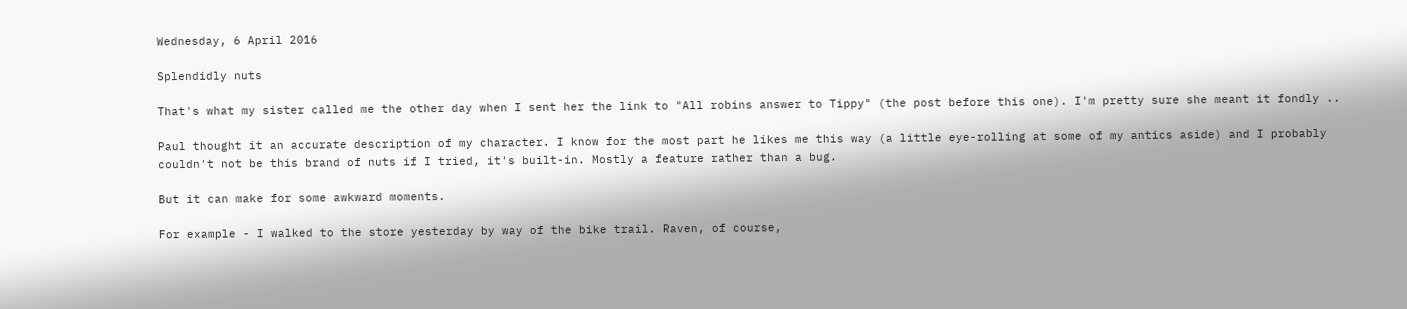Wednesday, 6 April 2016

Splendidly nuts

That's what my sister called me the other day when I sent her the link to "All robins answer to Tippy" (the post before this one). I'm pretty sure she meant it fondly ..

Paul thought it an accurate description of my character. I know for the most part he likes me this way (a little eye-rolling at some of my antics aside) and I probably couldn't not be this brand of nuts if I tried, it's built-in. Mostly a feature rather than a bug.

But it can make for some awkward moments.

For example - I walked to the store yesterday by way of the bike trail. Raven, of course,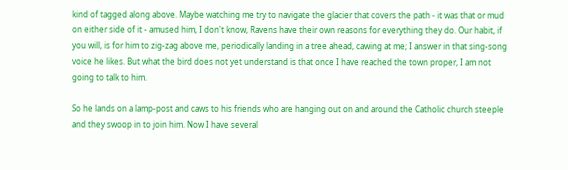kind of tagged along above. Maybe watching me try to navigate the glacier that covers the path - it was that or mud on either side of it - amused him, I don't know, Ravens have their own reasons for everything they do. Our habit, if you will, is for him to zig-zag above me, periodically landing in a tree ahead, cawing at me; I answer in that sing-song voice he likes. But what the bird does not yet understand is that once I have reached the town proper, I am not going to talk to him.

So he lands on a lamp-post and caws to his friends who are hanging out on and around the Catholic church steeple and they swoop in to join him. Now I have several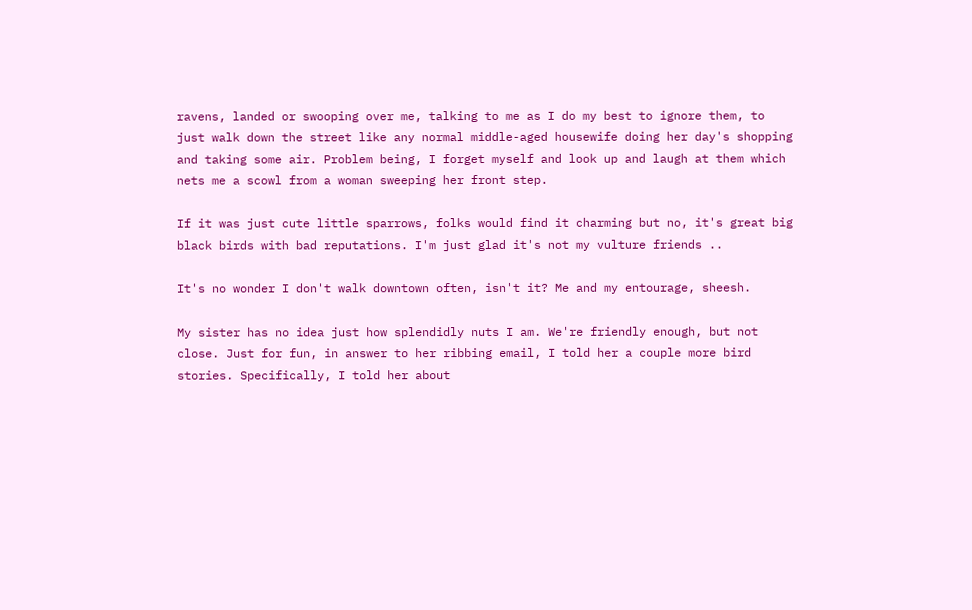ravens, landed or swooping over me, talking to me as I do my best to ignore them, to just walk down the street like any normal middle-aged housewife doing her day's shopping and taking some air. Problem being, I forget myself and look up and laugh at them which nets me a scowl from a woman sweeping her front step.

If it was just cute little sparrows, folks would find it charming but no, it's great big black birds with bad reputations. I'm just glad it's not my vulture friends ..

It's no wonder I don't walk downtown often, isn't it? Me and my entourage, sheesh.

My sister has no idea just how splendidly nuts I am. We're friendly enough, but not close. Just for fun, in answer to her ribbing email, I told her a couple more bird stories. Specifically, I told her about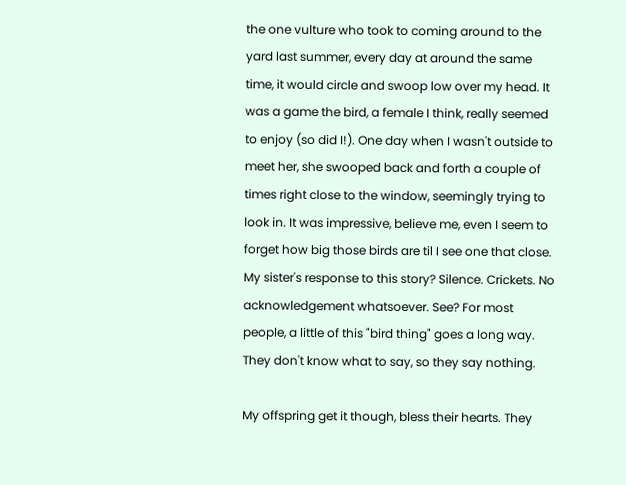the one vulture who took to coming around to the yard last summer, every day at around the same time, it would circle and swoop low over my head. It was a game the bird, a female I think, really seemed to enjoy (so did I!). One day when I wasn't outside to meet her, she swooped back and forth a couple of times right close to the window, seemingly trying to look in. It was impressive, believe me, even I seem to forget how big those birds are til I see one that close. My sister's response to this story? Silence. Crickets. No acknowledgement whatsoever. See? For most people, a little of this "bird thing" goes a long way. They don't know what to say, so they say nothing.

My offspring get it though, bless their hearts. They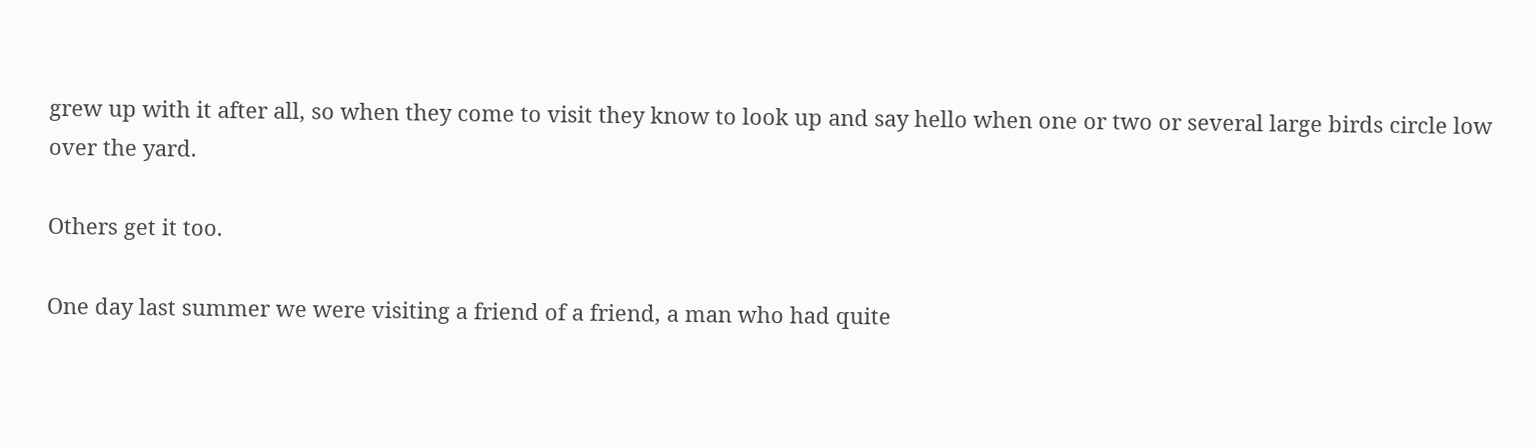grew up with it after all, so when they come to visit they know to look up and say hello when one or two or several large birds circle low over the yard.

Others get it too.

One day last summer we were visiting a friend of a friend, a man who had quite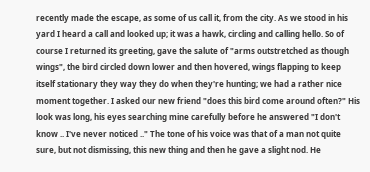recently made the escape, as some of us call it, from the city. As we stood in his yard I heard a call and looked up; it was a hawk, circling and calling hello. So of course I returned its greeting, gave the salute of "arms outstretched as though wings", the bird circled down lower and then hovered, wings flapping to keep itself stationary they way they do when they're hunting; we had a rather nice moment together. I asked our new friend "does this bird come around often?" His look was long, his eyes searching mine carefully before he answered "I don't know .. I've never noticed .." The tone of his voice was that of a man not quite sure, but not dismissing, this new thing and then he gave a slight nod. He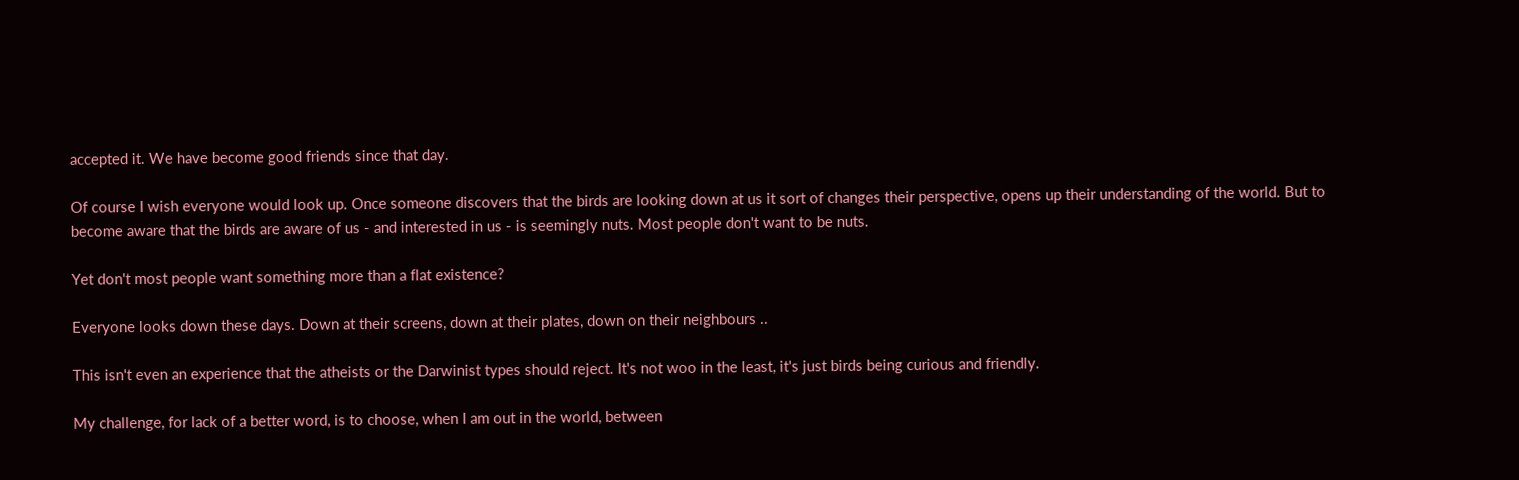accepted it. We have become good friends since that day.

Of course I wish everyone would look up. Once someone discovers that the birds are looking down at us it sort of changes their perspective, opens up their understanding of the world. But to become aware that the birds are aware of us - and interested in us - is seemingly nuts. Most people don't want to be nuts.

Yet don't most people want something more than a flat existence?

Everyone looks down these days. Down at their screens, down at their plates, down on their neighbours ..

This isn't even an experience that the atheists or the Darwinist types should reject. It's not woo in the least, it's just birds being curious and friendly.

My challenge, for lack of a better word, is to choose, when I am out in the world, between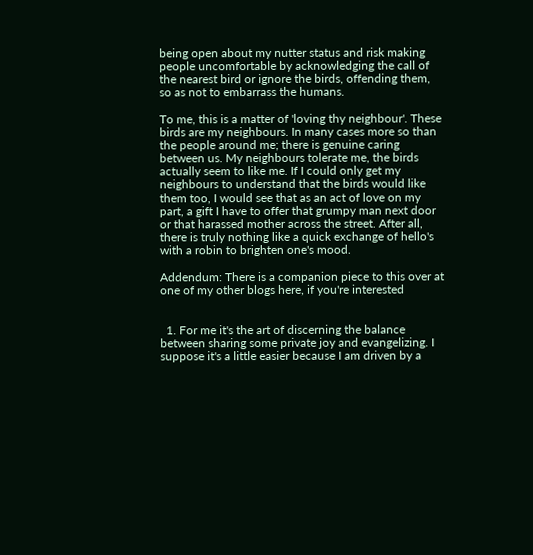being open about my nutter status and risk making people uncomfortable by acknowledging the call of the nearest bird or ignore the birds, offending them, so as not to embarrass the humans.

To me, this is a matter of 'loving thy neighbour'. These birds are my neighbours. In many cases more so than the people around me; there is genuine caring between us. My neighbours tolerate me, the birds actually seem to like me. If I could only get my neighbours to understand that the birds would like them too, I would see that as an act of love on my part, a gift I have to offer that grumpy man next door or that harassed mother across the street. After all, there is truly nothing like a quick exchange of hello's with a robin to brighten one's mood.

Addendum: There is a companion piece to this over at one of my other blogs here, if you're interested


  1. For me it's the art of discerning the balance between sharing some private joy and evangelizing. I suppose it's a little easier because I am driven by a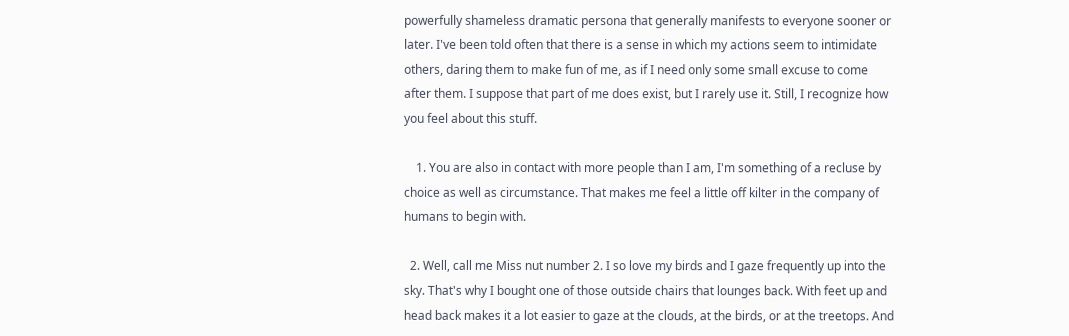powerfully shameless dramatic persona that generally manifests to everyone sooner or later. I've been told often that there is a sense in which my actions seem to intimidate others, daring them to make fun of me, as if I need only some small excuse to come after them. I suppose that part of me does exist, but I rarely use it. Still, I recognize how you feel about this stuff.

    1. You are also in contact with more people than I am, I'm something of a recluse by choice as well as circumstance. That makes me feel a little off kilter in the company of humans to begin with.

  2. Well, call me Miss nut number 2. I so love my birds and I gaze frequently up into the sky. That's why I bought one of those outside chairs that lounges back. With feet up and head back makes it a lot easier to gaze at the clouds, at the birds, or at the treetops. And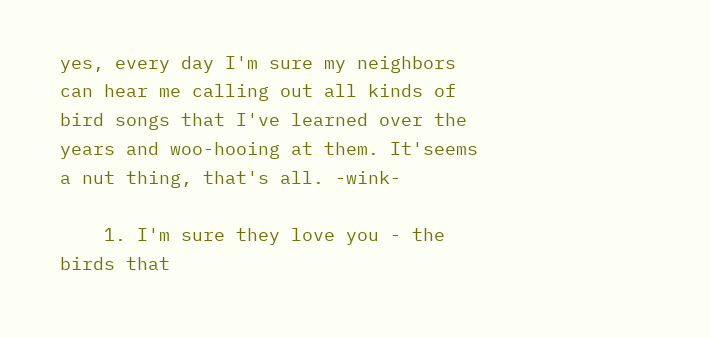yes, every day I'm sure my neighbors can hear me calling out all kinds of bird songs that I've learned over the years and woo-hooing at them. It'seems a nut thing, that's all. -wink-

    1. I'm sure they love you - the birds that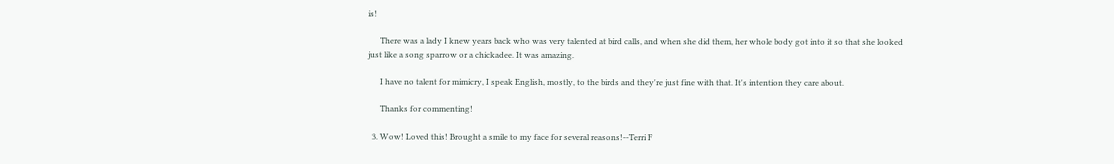is!

      There was a lady I knew years back who was very talented at bird calls, and when she did them, her whole body got into it so that she looked just like a song sparrow or a chickadee. It was amazing.

      I have no talent for mimicry, I speak English, mostly, to the birds and they're just fine with that. It's intention they care about.

      Thanks for commenting!

  3. Wow! Loved this! Brought a smile to my face for several reasons!--Terri F